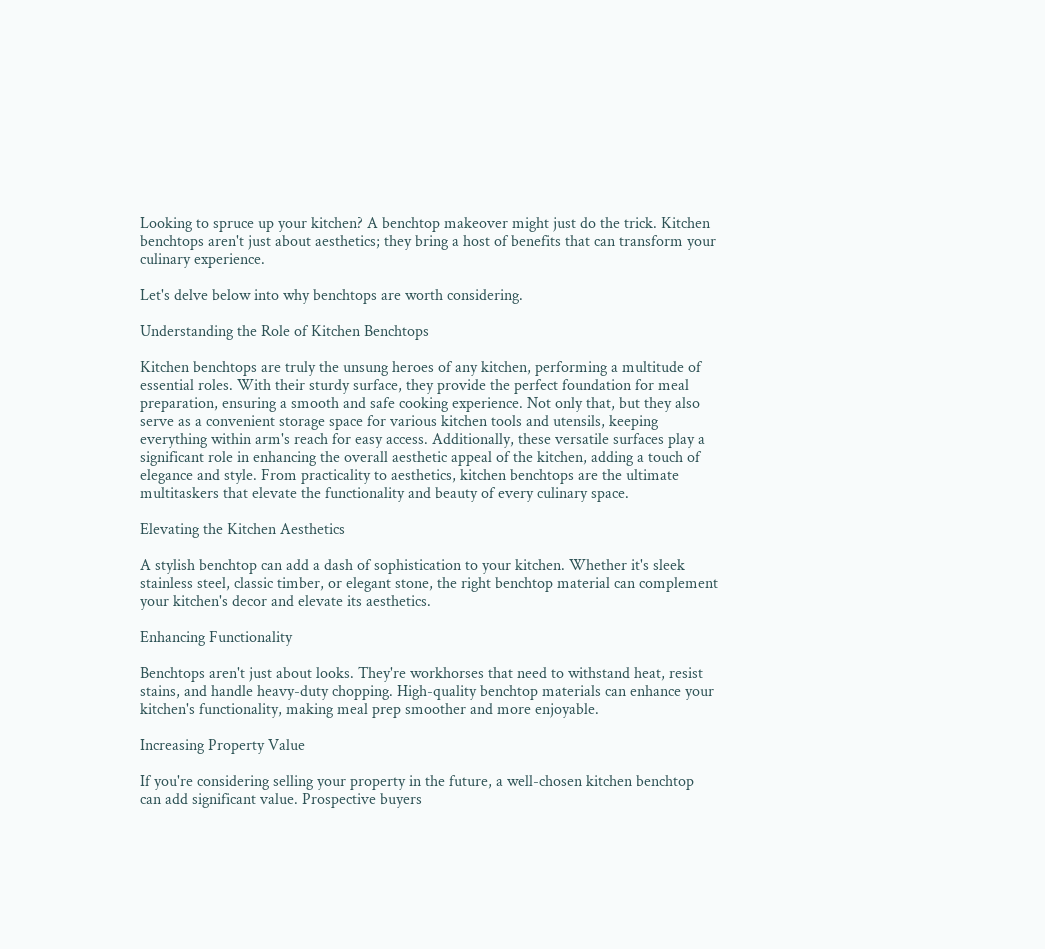Looking to spruce up your kitchen? A benchtop makeover might just do the trick. Kitchen benchtops aren't just about aesthetics; they bring a host of benefits that can transform your culinary experience.

Let's delve below into why benchtops are worth considering.

Understanding the Role of Kitchen Benchtops

Kitchen benchtops are truly the unsung heroes of any kitchen, performing a multitude of essential roles. With their sturdy surface, they provide the perfect foundation for meal preparation, ensuring a smooth and safe cooking experience. Not only that, but they also serve as a convenient storage space for various kitchen tools and utensils, keeping everything within arm's reach for easy access. Additionally, these versatile surfaces play a significant role in enhancing the overall aesthetic appeal of the kitchen, adding a touch of elegance and style. From practicality to aesthetics, kitchen benchtops are the ultimate multitaskers that elevate the functionality and beauty of every culinary space.

Elevating the Kitchen Aesthetics

A stylish benchtop can add a dash of sophistication to your kitchen. Whether it's sleek stainless steel, classic timber, or elegant stone, the right benchtop material can complement your kitchen's decor and elevate its aesthetics.

Enhancing Functionality

Benchtops aren't just about looks. They're workhorses that need to withstand heat, resist stains, and handle heavy-duty chopping. High-quality benchtop materials can enhance your kitchen's functionality, making meal prep smoother and more enjoyable.

Increasing Property Value

If you're considering selling your property in the future, a well-chosen kitchen benchtop can add significant value. Prospective buyers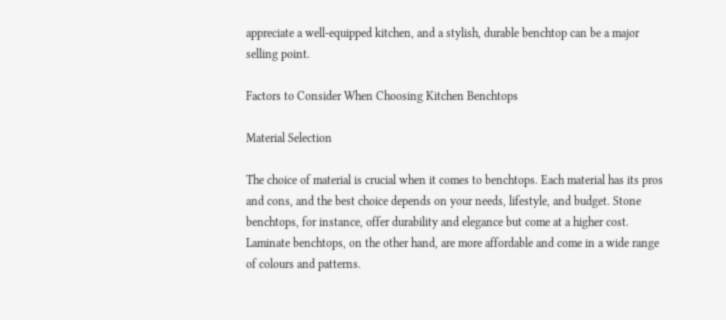appreciate a well-equipped kitchen, and a stylish, durable benchtop can be a major selling point.

Factors to Consider When Choosing Kitchen Benchtops

Material Selection

The choice of material is crucial when it comes to benchtops. Each material has its pros and cons, and the best choice depends on your needs, lifestyle, and budget. Stone benchtops, for instance, offer durability and elegance but come at a higher cost. Laminate benchtops, on the other hand, are more affordable and come in a wide range of colours and patterns.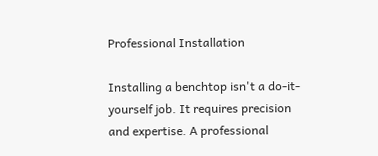Professional Installation

Installing a benchtop isn't a do-it-yourself job. It requires precision and expertise. A professional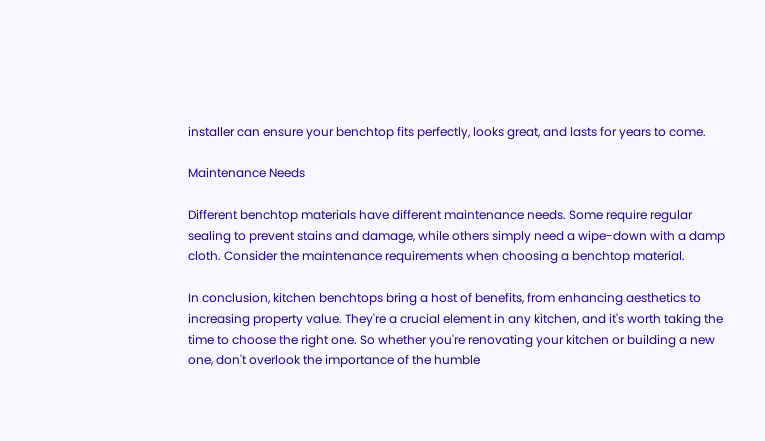installer can ensure your benchtop fits perfectly, looks great, and lasts for years to come.

Maintenance Needs

Different benchtop materials have different maintenance needs. Some require regular sealing to prevent stains and damage, while others simply need a wipe-down with a damp cloth. Consider the maintenance requirements when choosing a benchtop material.

In conclusion, kitchen benchtops bring a host of benefits, from enhancing aesthetics to increasing property value. They're a crucial element in any kitchen, and it's worth taking the time to choose the right one. So whether you're renovating your kitchen or building a new one, don't overlook the importance of the humble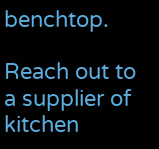benchtop.

Reach out to a supplier of kitchen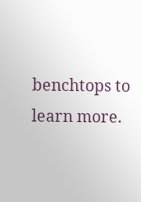benchtops to learn more.